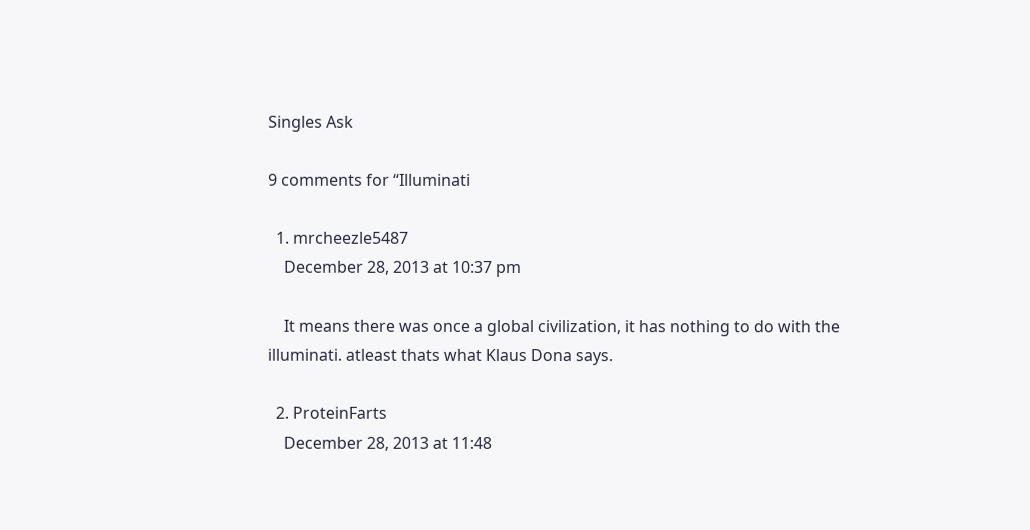Singles Ask

9 comments for “Illuminati

  1. mrcheezle5487
    December 28, 2013 at 10:37 pm

    It means there was once a global civilization, it has nothing to do with the illuminati. atleast thats what Klaus Dona says.

  2. ProteinFarts
    December 28, 2013 at 11:48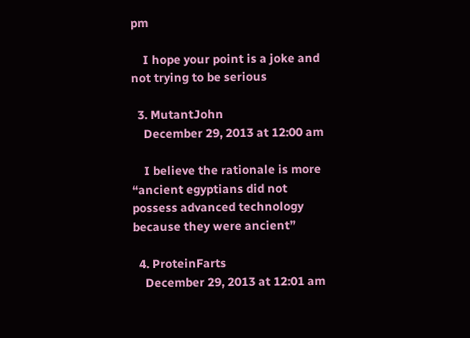pm

    I hope your point is a joke and not trying to be serious

  3. MutantJohn
    December 29, 2013 at 12:00 am

    I believe the rationale is more “ancient egyptians did not possess advanced technology because they were ancient”

  4. ProteinFarts
    December 29, 2013 at 12:01 am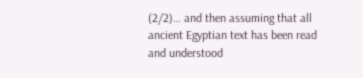(2/2)… and then assuming that all ancient Egyptian text has been read and understood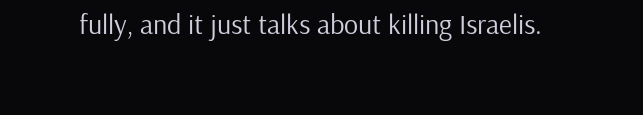fully, and it just talks about killing Israelis.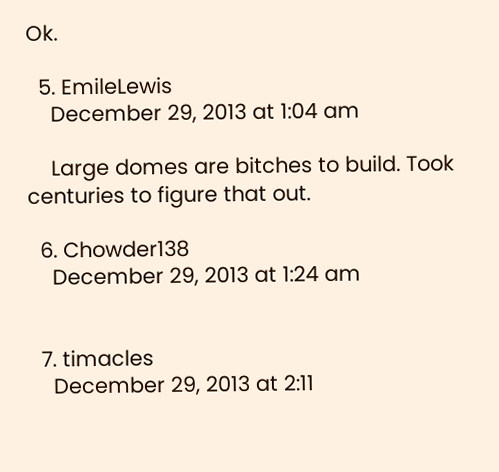Ok.

  5. EmileLewis
    December 29, 2013 at 1:04 am

    Large domes are bitches to build. Took centuries to figure that out.

  6. Chowder138
    December 29, 2013 at 1:24 am


  7. timacles
    December 29, 2013 at 2:11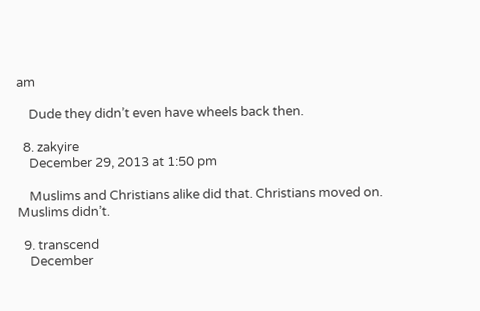am

    Dude they didn’t even have wheels back then.

  8. zakyire
    December 29, 2013 at 1:50 pm

    Muslims and Christians alike did that. Christians moved on. Muslims didn’t.

  9. transcend
    December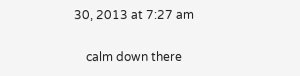30, 2013 at 7:27 am

    calm down there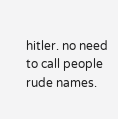hitler. no need to call people rude names.